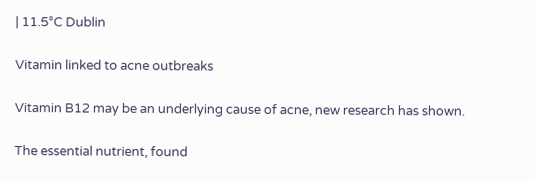| 11.5°C Dublin

Vitamin linked to acne outbreaks

Vitamin B12 may be an underlying cause of acne, new research has shown.

The essential nutrient, found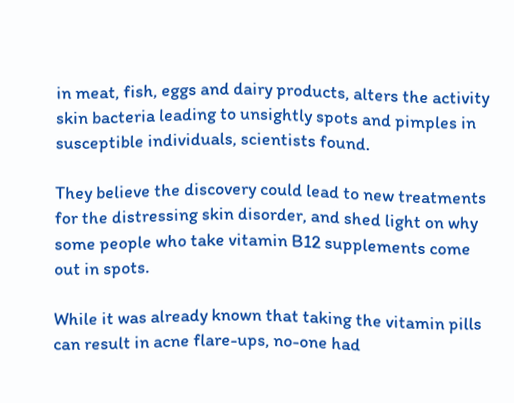in meat, fish, eggs and dairy products, alters the activity skin bacteria leading to unsightly spots and pimples in susceptible individuals, scientists found.

They believe the discovery could lead to new treatments for the distressing skin disorder, and shed light on why some people who take vitamin B12 supplements come out in spots.

While it was already known that taking the vitamin pills can result in acne flare-ups, no-one had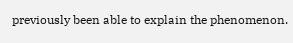previously been able to explain the phenomenon.